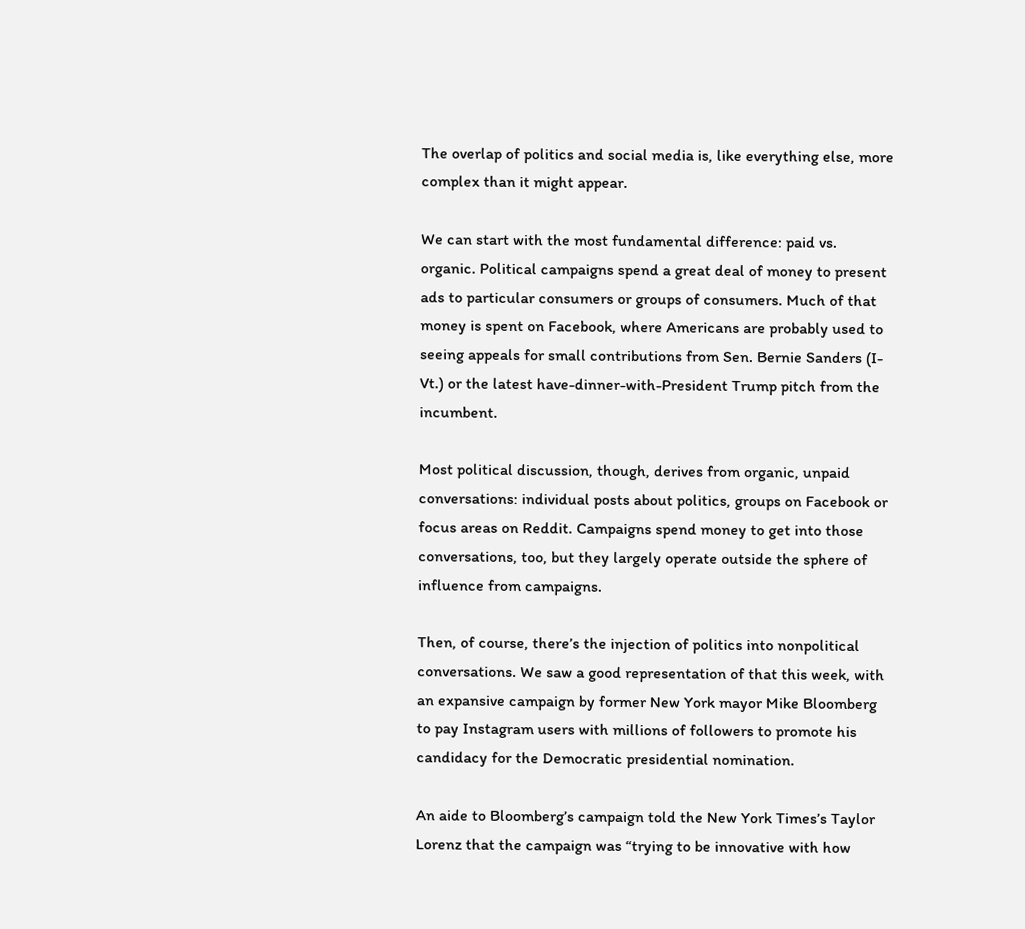The overlap of politics and social media is, like everything else, more complex than it might appear.

We can start with the most fundamental difference: paid vs. organic. Political campaigns spend a great deal of money to present ads to particular consumers or groups of consumers. Much of that money is spent on Facebook, where Americans are probably used to seeing appeals for small contributions from Sen. Bernie Sanders (I-Vt.) or the latest have-dinner-with-President Trump pitch from the incumbent.

Most political discussion, though, derives from organic, unpaid conversations: individual posts about politics, groups on Facebook or focus areas on Reddit. Campaigns spend money to get into those conversations, too, but they largely operate outside the sphere of influence from campaigns.

Then, of course, there’s the injection of politics into nonpolitical conversations. We saw a good representation of that this week, with an expansive campaign by former New York mayor Mike Bloomberg to pay Instagram users with millions of followers to promote his candidacy for the Democratic presidential nomination.

An aide to Bloomberg’s campaign told the New York Times’s Taylor Lorenz that the campaign was “trying to be innovative with how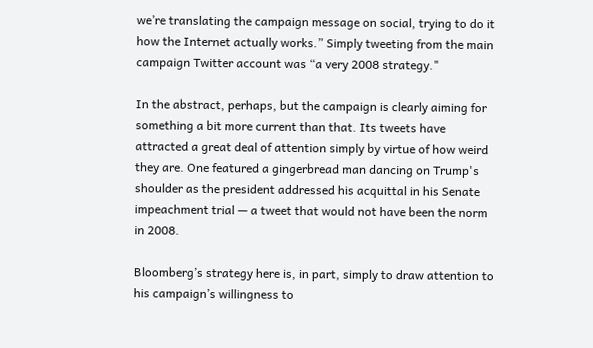we’re translating the campaign message on social, trying to do it how the Internet actually works.” Simply tweeting from the main campaign Twitter account was “a very 2008 strategy."

In the abstract, perhaps, but the campaign is clearly aiming for something a bit more current than that. Its tweets have attracted a great deal of attention simply by virtue of how weird they are. One featured a gingerbread man dancing on Trump's shoulder as the president addressed his acquittal in his Senate impeachment trial — a tweet that would not have been the norm in 2008.

Bloomberg’s strategy here is, in part, simply to draw attention to his campaign’s willingness to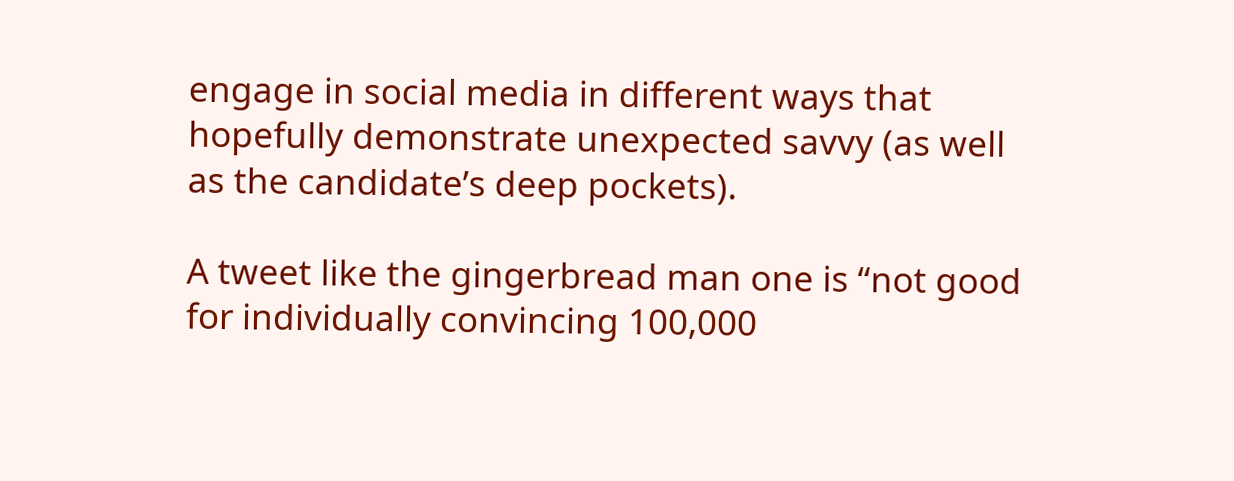engage in social media in different ways that hopefully demonstrate unexpected savvy (as well as the candidate’s deep pockets).

A tweet like the gingerbread man one is “not good for individually convincing 100,000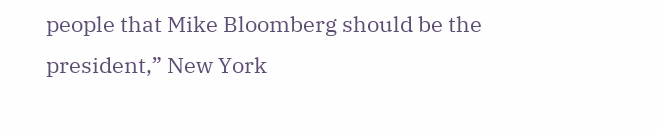people that Mike Bloomberg should be the president,” New York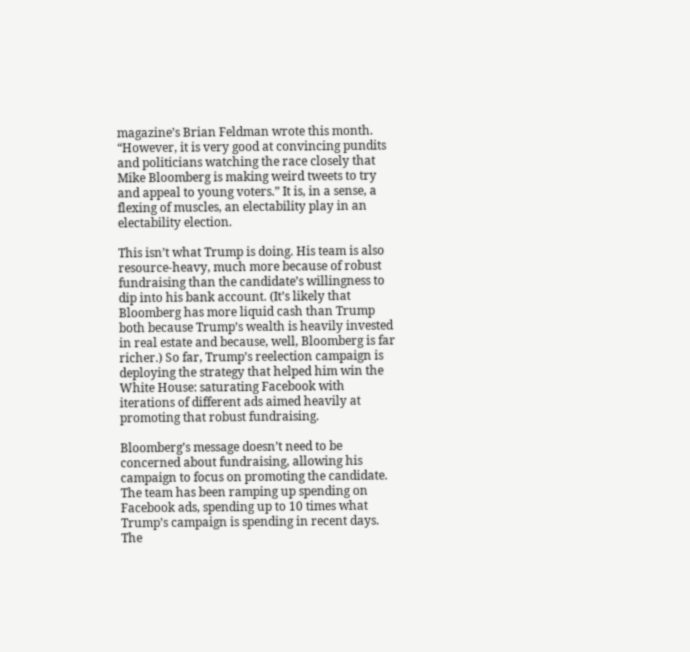magazine’s Brian Feldman wrote this month. “However, it is very good at convincing pundits and politicians watching the race closely that Mike Bloomberg is making weird tweets to try and appeal to young voters.” It is, in a sense, a flexing of muscles, an electability play in an electability election.

This isn’t what Trump is doing. His team is also resource-heavy, much more because of robust fundraising than the candidate’s willingness to dip into his bank account. (It’s likely that Bloomberg has more liquid cash than Trump both because Trump’s wealth is heavily invested in real estate and because, well, Bloomberg is far richer.) So far, Trump’s reelection campaign is deploying the strategy that helped him win the White House: saturating Facebook with iterations of different ads aimed heavily at promoting that robust fundraising.

Bloomberg’s message doesn’t need to be concerned about fundraising, allowing his campaign to focus on promoting the candidate. The team has been ramping up spending on Facebook ads, spending up to 10 times what Trump’s campaign is spending in recent days. The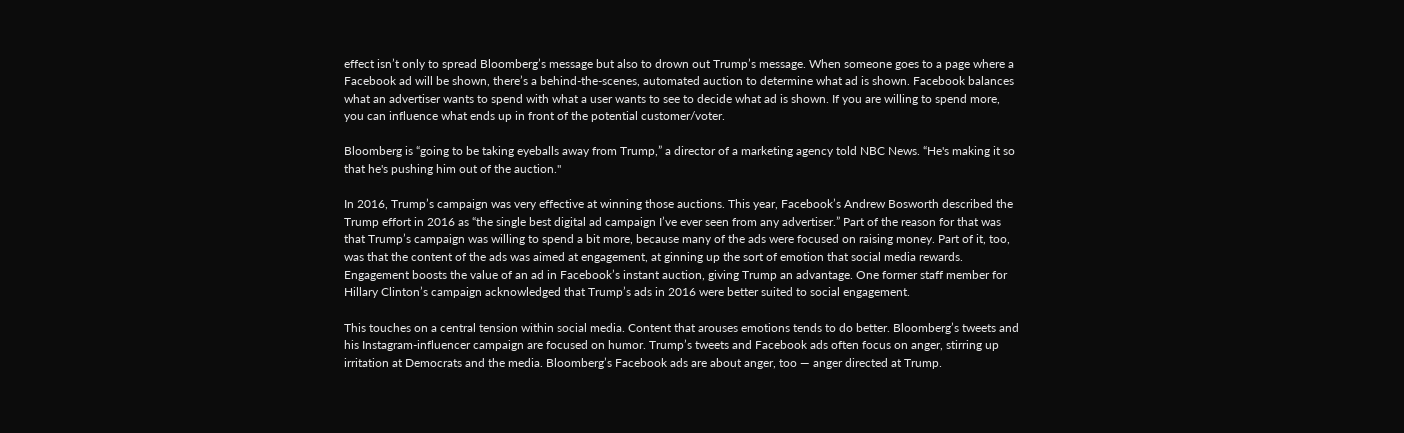effect isn’t only to spread Bloomberg’s message but also to drown out Trump’s message. When someone goes to a page where a Facebook ad will be shown, there’s a behind-the-scenes, automated auction to determine what ad is shown. Facebook balances what an advertiser wants to spend with what a user wants to see to decide what ad is shown. If you are willing to spend more, you can influence what ends up in front of the potential customer/voter.

Bloomberg is “going to be taking eyeballs away from Trump,” a director of a marketing agency told NBC News. “He's making it so that he's pushing him out of the auction."

In 2016, Trump’s campaign was very effective at winning those auctions. This year, Facebook’s Andrew Bosworth described the Trump effort in 2016 as “the single best digital ad campaign I’ve ever seen from any advertiser.” Part of the reason for that was that Trump’s campaign was willing to spend a bit more, because many of the ads were focused on raising money. Part of it, too, was that the content of the ads was aimed at engagement, at ginning up the sort of emotion that social media rewards. Engagement boosts the value of an ad in Facebook’s instant auction, giving Trump an advantage. One former staff member for Hillary Clinton’s campaign acknowledged that Trump’s ads in 2016 were better suited to social engagement.

This touches on a central tension within social media. Content that arouses emotions tends to do better. Bloomberg’s tweets and his Instagram-influencer campaign are focused on humor. Trump’s tweets and Facebook ads often focus on anger, stirring up irritation at Democrats and the media. Bloomberg’s Facebook ads are about anger, too — anger directed at Trump.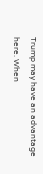Trump may have an advantage here. When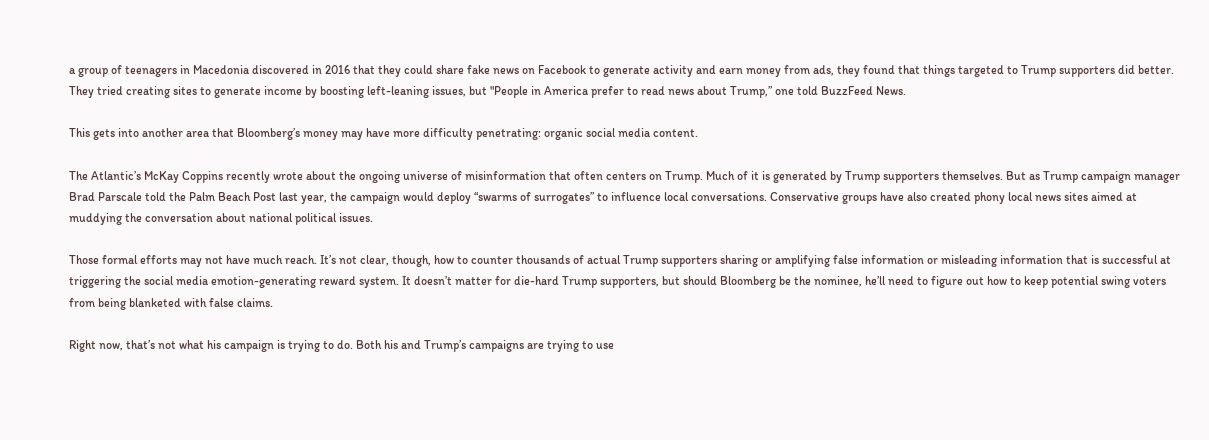a group of teenagers in Macedonia discovered in 2016 that they could share fake news on Facebook to generate activity and earn money from ads, they found that things targeted to Trump supporters did better. They tried creating sites to generate income by boosting left-leaning issues, but "People in America prefer to read news about Trump,” one told BuzzFeed News.

This gets into another area that Bloomberg’s money may have more difficulty penetrating: organic social media content.

The Atlantic’s McKay Coppins recently wrote about the ongoing universe of misinformation that often centers on Trump. Much of it is generated by Trump supporters themselves. But as Trump campaign manager Brad Parscale told the Palm Beach Post last year, the campaign would deploy “swarms of surrogates” to influence local conversations. Conservative groups have also created phony local news sites aimed at muddying the conversation about national political issues.

Those formal efforts may not have much reach. It’s not clear, though, how to counter thousands of actual Trump supporters sharing or amplifying false information or misleading information that is successful at triggering the social media emotion-generating reward system. It doesn’t matter for die-hard Trump supporters, but should Bloomberg be the nominee, he’ll need to figure out how to keep potential swing voters from being blanketed with false claims.

Right now, that’s not what his campaign is trying to do. Both his and Trump’s campaigns are trying to use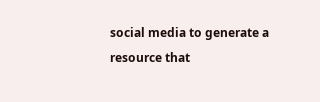social media to generate a resource that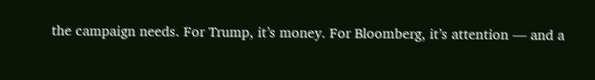the campaign needs. For Trump, it’s money. For Bloomberg, it’s attention — and a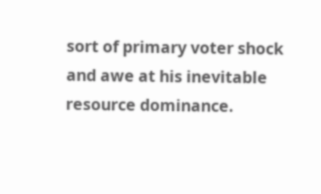sort of primary voter shock and awe at his inevitable resource dominance.